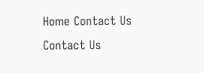Home Contact Us
Contact Us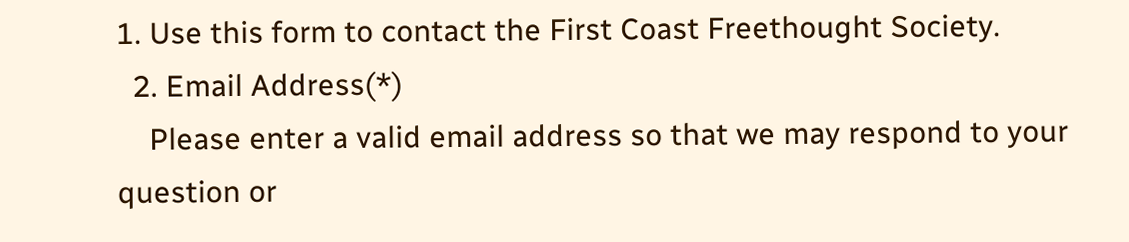1. Use this form to contact the First Coast Freethought Society.
  2. Email Address(*)
    Please enter a valid email address so that we may respond to your question or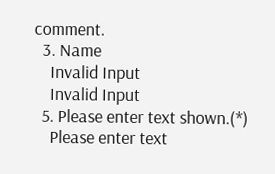comment.
  3. Name
    Invalid Input
    Invalid Input
  5. Please enter text shown.(*)
    Please enter text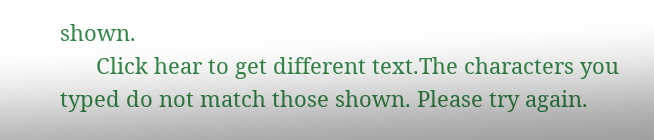shown.
      Click hear to get different text.The characters you typed do not match those shown. Please try again.